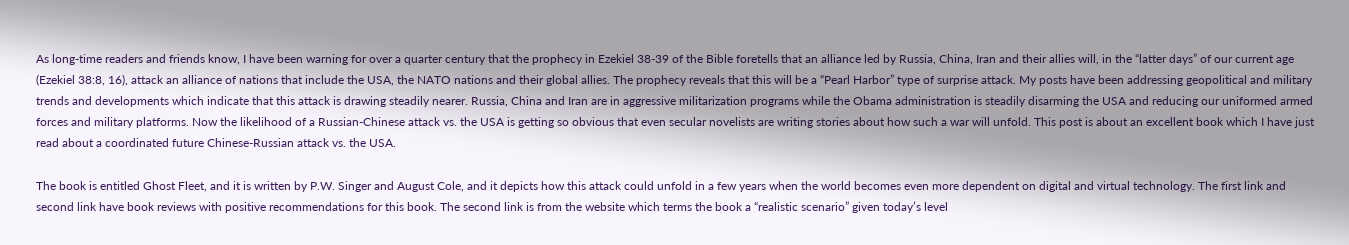As long-time readers and friends know, I have been warning for over a quarter century that the prophecy in Ezekiel 38-39 of the Bible foretells that an alliance led by Russia, China, Iran and their allies will, in the “latter days” of our current age (Ezekiel 38:8, 16), attack an alliance of nations that include the USA, the NATO nations and their global allies. The prophecy reveals that this will be a “Pearl Harbor” type of surprise attack. My posts have been addressing geopolitical and military trends and developments which indicate that this attack is drawing steadily nearer. Russia, China and Iran are in aggressive militarization programs while the Obama administration is steadily disarming the USA and reducing our uniformed armed forces and military platforms. Now the likelihood of a Russian-Chinese attack vs. the USA is getting so obvious that even secular novelists are writing stories about how such a war will unfold. This post is about an excellent book which I have just read about a coordinated future Chinese-Russian attack vs. the USA.

The book is entitled Ghost Fleet, and it is written by P.W. Singer and August Cole, and it depicts how this attack could unfold in a few years when the world becomes even more dependent on digital and virtual technology. The first link and second link have book reviews with positive recommendations for this book. The second link is from the website which terms the book a “realistic scenario” given today’s level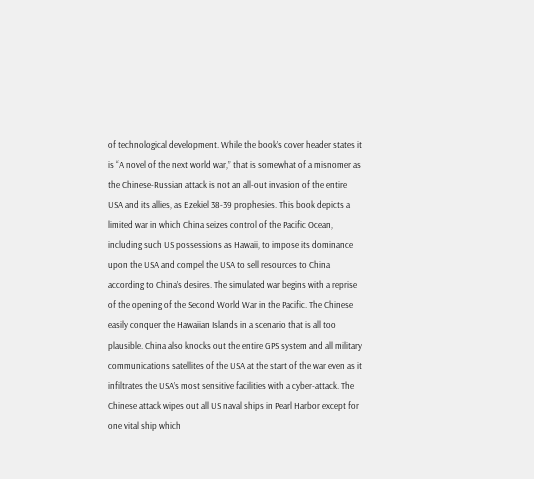of technological development. While the book’s cover header states it is “A novel of the next world war,” that is somewhat of a misnomer as the Chinese-Russian attack is not an all-out invasion of the entire USA and its allies, as Ezekiel 38-39 prophesies. This book depicts a limited war in which China seizes control of the Pacific Ocean, including such US possessions as Hawaii, to impose its dominance upon the USA and compel the USA to sell resources to China according to China’s desires. The simulated war begins with a reprise of the opening of the Second World War in the Pacific. The Chinese easily conquer the Hawaiian Islands in a scenario that is all too plausible. China also knocks out the entire GPS system and all military communications satellites of the USA at the start of the war even as it infiltrates the USA’s most sensitive facilities with a cyber-attack. The Chinese attack wipes out all US naval ships in Pearl Harbor except for one vital ship which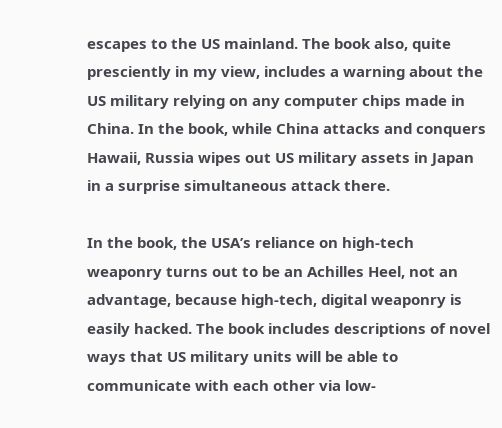escapes to the US mainland. The book also, quite presciently in my view, includes a warning about the US military relying on any computer chips made in China. In the book, while China attacks and conquers Hawaii, Russia wipes out US military assets in Japan in a surprise simultaneous attack there.

In the book, the USA’s reliance on high-tech weaponry turns out to be an Achilles Heel, not an advantage, because high-tech, digital weaponry is easily hacked. The book includes descriptions of novel ways that US military units will be able to communicate with each other via low-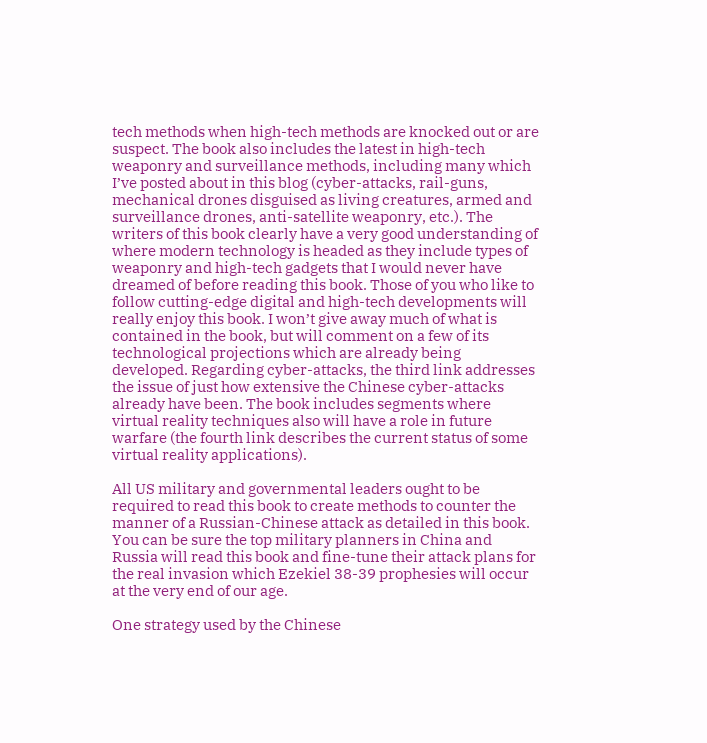tech methods when high-tech methods are knocked out or are suspect. The book also includes the latest in high-tech weaponry and surveillance methods, including many which I’ve posted about in this blog (cyber-attacks, rail-guns, mechanical drones disguised as living creatures, armed and surveillance drones, anti-satellite weaponry, etc.). The writers of this book clearly have a very good understanding of where modern technology is headed as they include types of weaponry and high-tech gadgets that I would never have dreamed of before reading this book. Those of you who like to follow cutting-edge digital and high-tech developments will really enjoy this book. I won’t give away much of what is contained in the book, but will comment on a few of its technological projections which are already being developed. Regarding cyber-attacks, the third link addresses the issue of just how extensive the Chinese cyber-attacks already have been. The book includes segments where virtual reality techniques also will have a role in future warfare (the fourth link describes the current status of some virtual reality applications).

All US military and governmental leaders ought to be required to read this book to create methods to counter the manner of a Russian-Chinese attack as detailed in this book. You can be sure the top military planners in China and Russia will read this book and fine-tune their attack plans for the real invasion which Ezekiel 38-39 prophesies will occur at the very end of our age.

One strategy used by the Chinese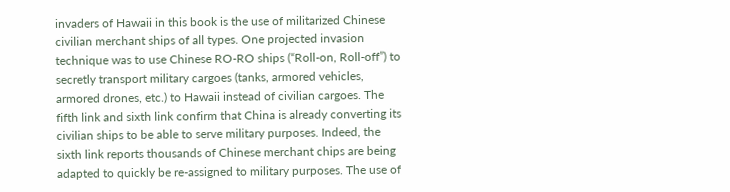invaders of Hawaii in this book is the use of militarized Chinese civilian merchant ships of all types. One projected invasion technique was to use Chinese RO-RO ships (“Roll-on, Roll-off”) to secretly transport military cargoes (tanks, armored vehicles, armored drones, etc.) to Hawaii instead of civilian cargoes. The fifth link and sixth link confirm that China is already converting its civilian ships to be able to serve military purposes. Indeed, the sixth link reports thousands of Chinese merchant chips are being adapted to quickly be re-assigned to military purposes. The use of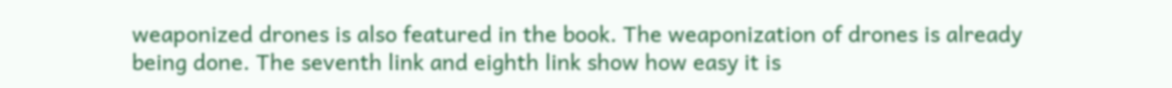weaponized drones is also featured in the book. The weaponization of drones is already being done. The seventh link and eighth link show how easy it is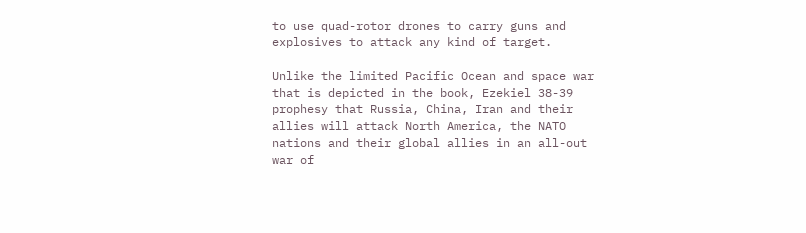to use quad-rotor drones to carry guns and explosives to attack any kind of target.

Unlike the limited Pacific Ocean and space war that is depicted in the book, Ezekiel 38-39 prophesy that Russia, China, Iran and their allies will attack North America, the NATO nations and their global allies in an all-out war of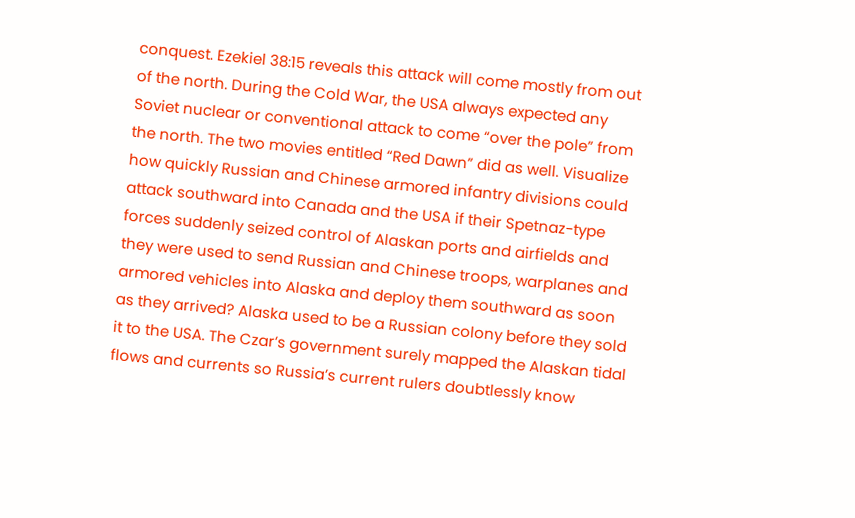conquest. Ezekiel 38:15 reveals this attack will come mostly from out of the north. During the Cold War, the USA always expected any Soviet nuclear or conventional attack to come “over the pole” from the north. The two movies entitled “Red Dawn” did as well. Visualize how quickly Russian and Chinese armored infantry divisions could attack southward into Canada and the USA if their Spetnaz-type forces suddenly seized control of Alaskan ports and airfields and they were used to send Russian and Chinese troops, warplanes and armored vehicles into Alaska and deploy them southward as soon as they arrived? Alaska used to be a Russian colony before they sold it to the USA. The Czar’s government surely mapped the Alaskan tidal flows and currents so Russia’s current rulers doubtlessly know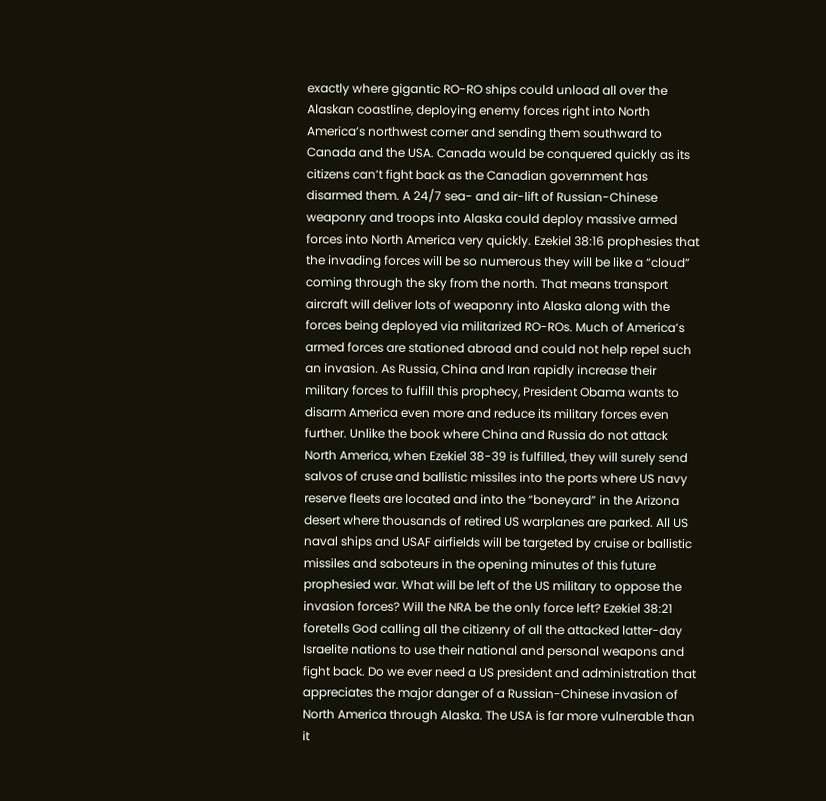exactly where gigantic RO-RO ships could unload all over the Alaskan coastline, deploying enemy forces right into North America’s northwest corner and sending them southward to Canada and the USA. Canada would be conquered quickly as its citizens can’t fight back as the Canadian government has disarmed them. A 24/7 sea- and air-lift of Russian-Chinese weaponry and troops into Alaska could deploy massive armed forces into North America very quickly. Ezekiel 38:16 prophesies that the invading forces will be so numerous they will be like a “cloud” coming through the sky from the north. That means transport aircraft will deliver lots of weaponry into Alaska along with the forces being deployed via militarized RO-ROs. Much of America’s armed forces are stationed abroad and could not help repel such an invasion. As Russia, China and Iran rapidly increase their military forces to fulfill this prophecy, President Obama wants to disarm America even more and reduce its military forces even further. Unlike the book where China and Russia do not attack North America, when Ezekiel 38-39 is fulfilled, they will surely send salvos of cruse and ballistic missiles into the ports where US navy reserve fleets are located and into the “boneyard” in the Arizona desert where thousands of retired US warplanes are parked. All US naval ships and USAF airfields will be targeted by cruise or ballistic missiles and saboteurs in the opening minutes of this future prophesied war. What will be left of the US military to oppose the invasion forces? Will the NRA be the only force left? Ezekiel 38:21 foretells God calling all the citizenry of all the attacked latter-day Israelite nations to use their national and personal weapons and fight back. Do we ever need a US president and administration that appreciates the major danger of a Russian-Chinese invasion of North America through Alaska. The USA is far more vulnerable than it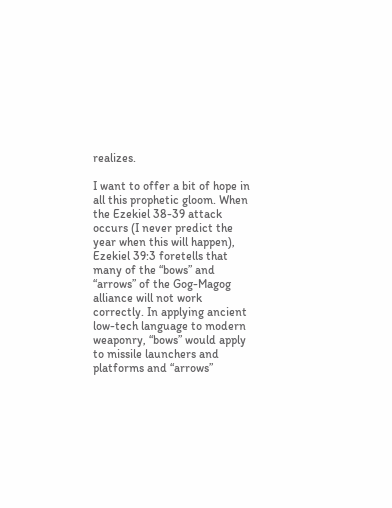realizes.

I want to offer a bit of hope in all this prophetic gloom. When the Ezekiel 38-39 attack occurs (I never predict the year when this will happen), Ezekiel 39:3 foretells that many of the “bows” and “arrows” of the Gog-Magog alliance will not work correctly. In applying ancient low-tech language to modern weaponry, “bows” would apply to missile launchers and platforms and “arrows”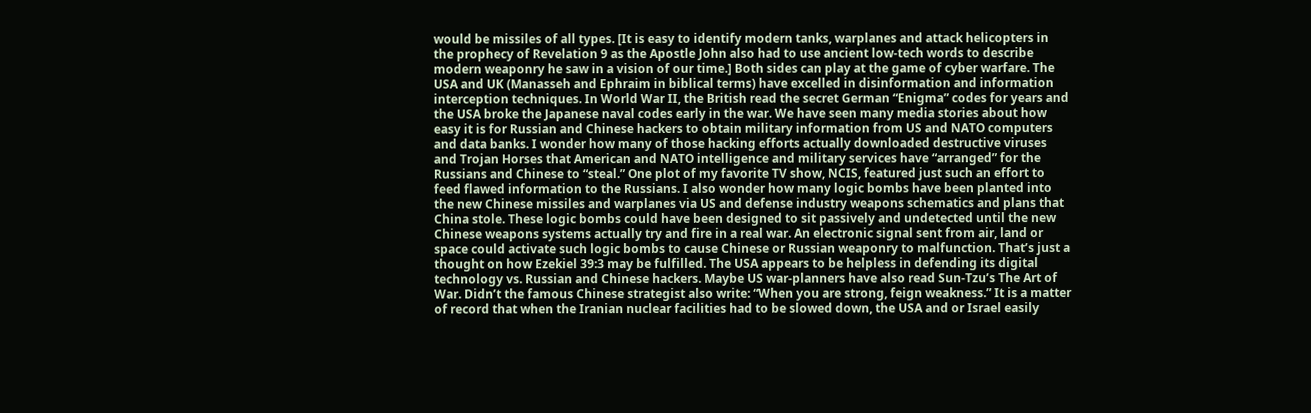would be missiles of all types. [It is easy to identify modern tanks, warplanes and attack helicopters in the prophecy of Revelation 9 as the Apostle John also had to use ancient low-tech words to describe modern weaponry he saw in a vision of our time.] Both sides can play at the game of cyber warfare. The USA and UK (Manasseh and Ephraim in biblical terms) have excelled in disinformation and information interception techniques. In World War II, the British read the secret German “Enigma” codes for years and the USA broke the Japanese naval codes early in the war. We have seen many media stories about how easy it is for Russian and Chinese hackers to obtain military information from US and NATO computers and data banks. I wonder how many of those hacking efforts actually downloaded destructive viruses and Trojan Horses that American and NATO intelligence and military services have “arranged” for the Russians and Chinese to “steal.” One plot of my favorite TV show, NCIS, featured just such an effort to feed flawed information to the Russians. I also wonder how many logic bombs have been planted into the new Chinese missiles and warplanes via US and defense industry weapons schematics and plans that China stole. These logic bombs could have been designed to sit passively and undetected until the new Chinese weapons systems actually try and fire in a real war. An electronic signal sent from air, land or space could activate such logic bombs to cause Chinese or Russian weaponry to malfunction. That’s just a thought on how Ezekiel 39:3 may be fulfilled. The USA appears to be helpless in defending its digital technology vs. Russian and Chinese hackers. Maybe US war-planners have also read Sun-Tzu’s The Art of War. Didn’t the famous Chinese strategist also write: “When you are strong, feign weakness.” It is a matter of record that when the Iranian nuclear facilities had to be slowed down, the USA and or Israel easily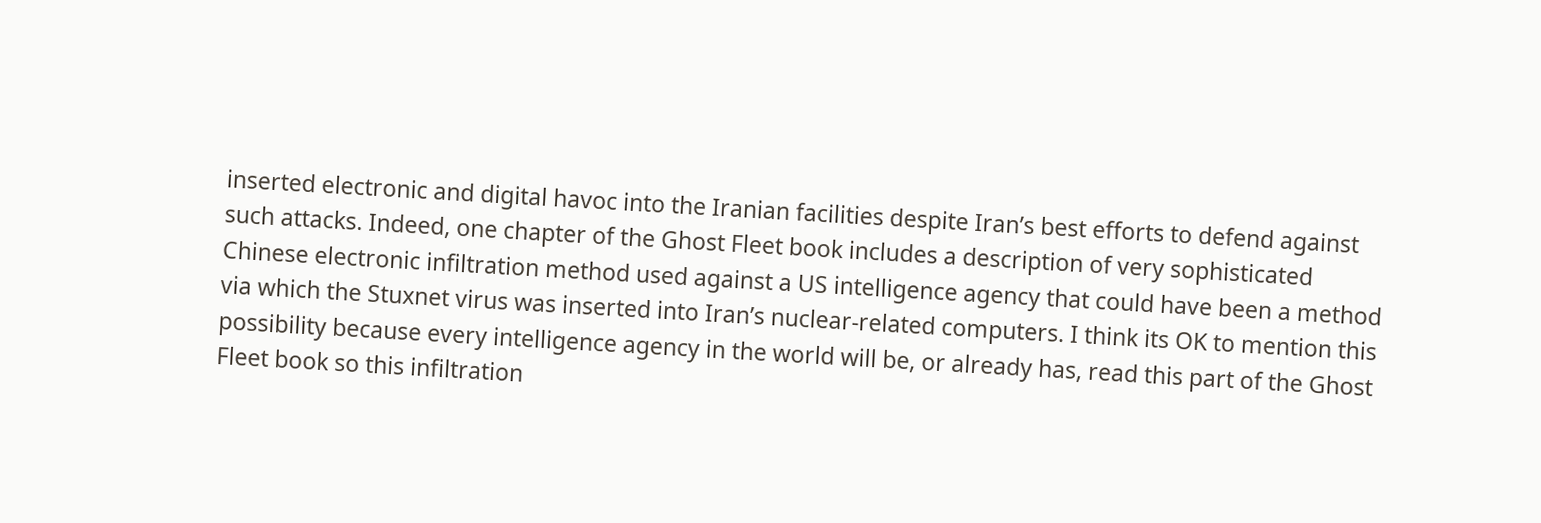inserted electronic and digital havoc into the Iranian facilities despite Iran’s best efforts to defend against such attacks. Indeed, one chapter of the Ghost Fleet book includes a description of very sophisticated Chinese electronic infiltration method used against a US intelligence agency that could have been a method via which the Stuxnet virus was inserted into Iran’s nuclear-related computers. I think its OK to mention this possibility because every intelligence agency in the world will be, or already has, read this part of the Ghost Fleet book so this infiltration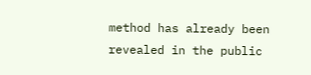method has already been revealed in the public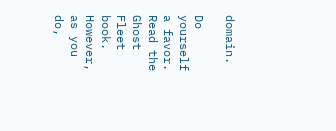domain.

Do yourself a favor. Read the Ghost Fleet book. However, as you do,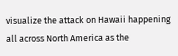visualize the attack on Hawaii happening all across North America as the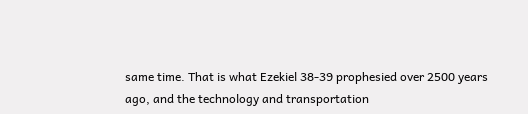same time. That is what Ezekiel 38-39 prophesied over 2500 years ago, and the technology and transportation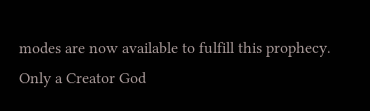modes are now available to fulfill this prophecy. Only a Creator God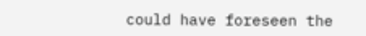could have foreseen the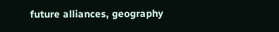future alliances, geography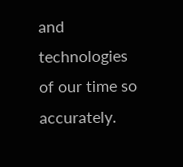and technologies of our time so accurately.